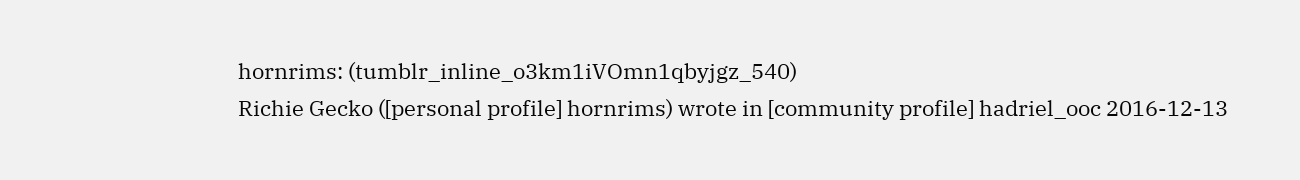hornrims: (tumblr_inline_o3km1iVOmn1qbyjgz_540)
Richie Gecko ([personal profile] hornrims) wrote in [community profile] hadriel_ooc 2016-12-13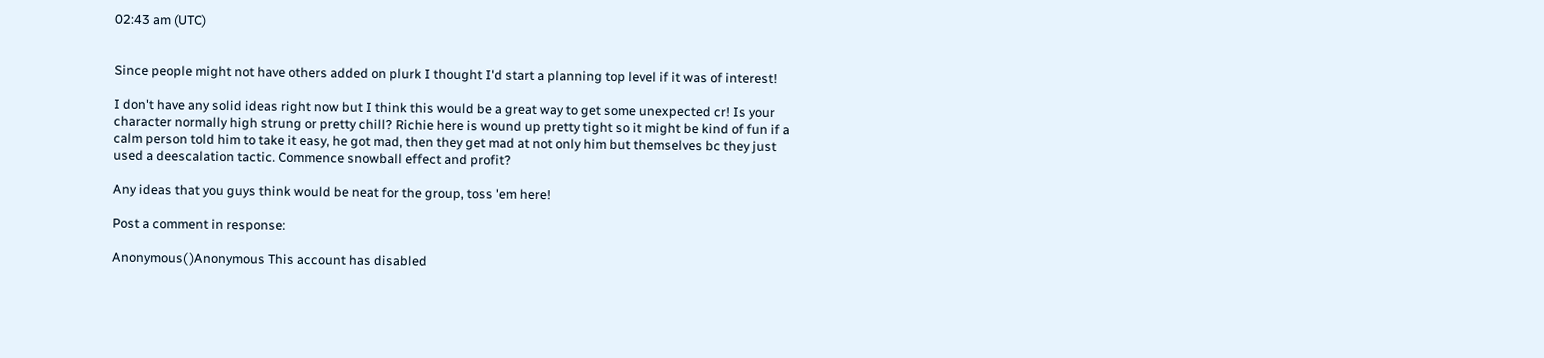02:43 am (UTC)


Since people might not have others added on plurk I thought I'd start a planning top level if it was of interest!

I don't have any solid ideas right now but I think this would be a great way to get some unexpected cr! Is your character normally high strung or pretty chill? Richie here is wound up pretty tight so it might be kind of fun if a calm person told him to take it easy, he got mad, then they get mad at not only him but themselves bc they just used a deescalation tactic. Commence snowball effect and profit?

Any ideas that you guys think would be neat for the group, toss 'em here!

Post a comment in response:

Anonymous( )Anonymous This account has disabled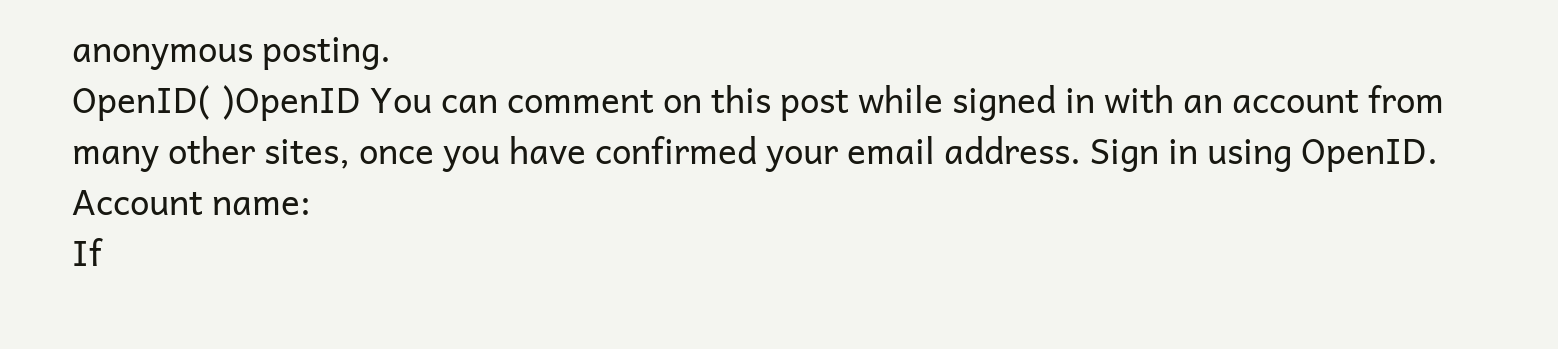anonymous posting.
OpenID( )OpenID You can comment on this post while signed in with an account from many other sites, once you have confirmed your email address. Sign in using OpenID.
Account name:
If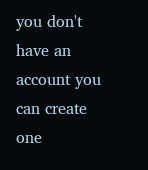you don't have an account you can create one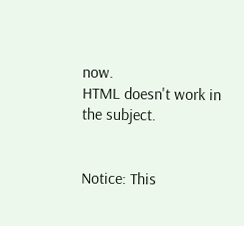now.
HTML doesn't work in the subject.


Notice: This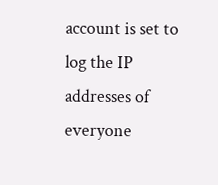account is set to log the IP addresses of everyone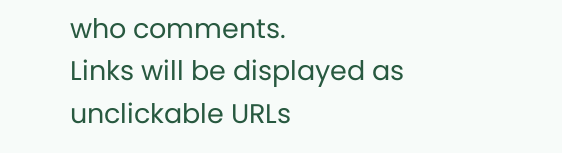who comments.
Links will be displayed as unclickable URLs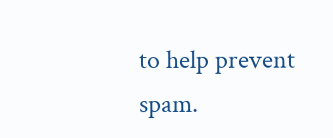to help prevent spam.